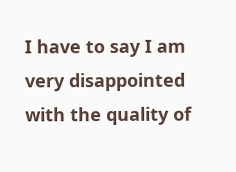I have to say I am very disappointed with the quality of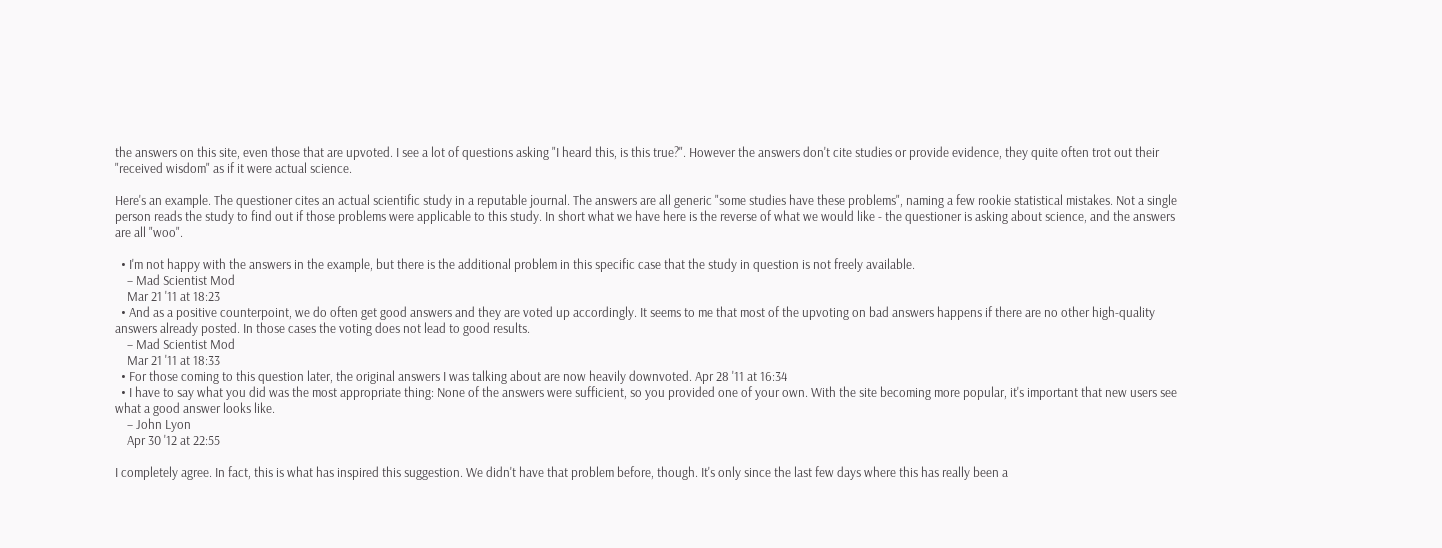the answers on this site, even those that are upvoted. I see a lot of questions asking "I heard this, is this true?". However the answers don't cite studies or provide evidence, they quite often trot out their "received wisdom" as if it were actual science.

Here's an example. The questioner cites an actual scientific study in a reputable journal. The answers are all generic "some studies have these problems", naming a few rookie statistical mistakes. Not a single person reads the study to find out if those problems were applicable to this study. In short what we have here is the reverse of what we would like - the questioner is asking about science, and the answers are all "woo".

  • I'm not happy with the answers in the example, but there is the additional problem in this specific case that the study in question is not freely available.
    – Mad Scientist Mod
    Mar 21 '11 at 18:23
  • And as a positive counterpoint, we do often get good answers and they are voted up accordingly. It seems to me that most of the upvoting on bad answers happens if there are no other high-quality answers already posted. In those cases the voting does not lead to good results.
    – Mad Scientist Mod
    Mar 21 '11 at 18:33
  • For those coming to this question later, the original answers I was talking about are now heavily downvoted. Apr 28 '11 at 16:34
  • I have to say what you did was the most appropriate thing: None of the answers were sufficient, so you provided one of your own. With the site becoming more popular, it's important that new users see what a good answer looks like.
    – John Lyon
    Apr 30 '12 at 22:55

I completely agree. In fact, this is what has inspired this suggestion. We didn't have that problem before, though. It's only since the last few days where this has really been a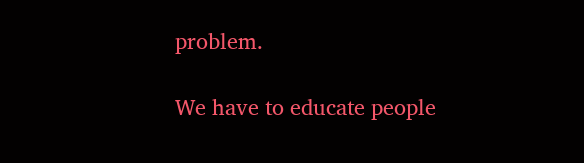problem.

We have to educate people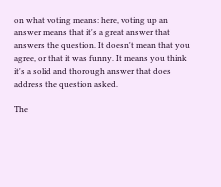on what voting means: here, voting up an answer means that it's a great answer that answers the question. It doesn't mean that you agree, or that it was funny. It means you think it's a solid and thorough answer that does address the question asked.

The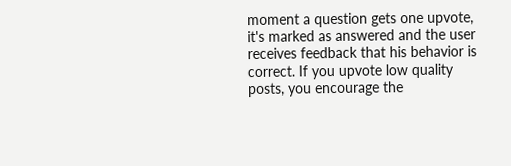moment a question gets one upvote, it's marked as answered and the user receives feedback that his behavior is correct. If you upvote low quality posts, you encourage the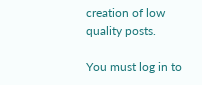creation of low quality posts.

You must log in to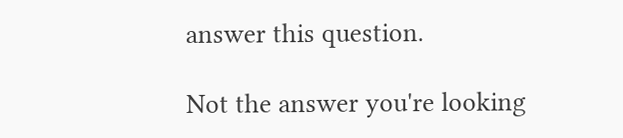answer this question.

Not the answer you're looking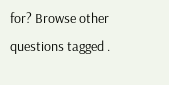for? Browse other questions tagged .